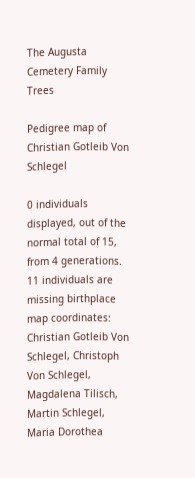The Augusta Cemetery Family Trees

Pedigree map of Christian Gotleib Von Schlegel

0 individuals displayed, out of the normal total of 15, from 4 generations.
11 individuals are missing birthplace map coordinates: Christian Gotleib Von Schlegel, Christoph Von Schlegel, Magdalena Tilisch, Martin Schlegel, Maria Dorothea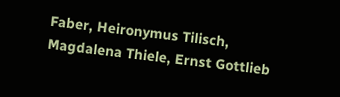Faber, Heironymus Tilisch, Magdalena Thiele, Ernst Gottlieb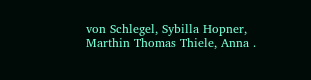von Schlegel, Sybilla Hopner, Marthin Thomas Thiele, Anna .